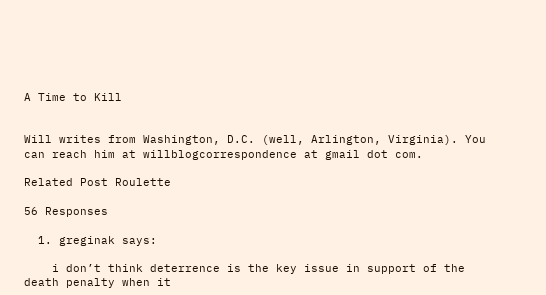A Time to Kill


Will writes from Washington, D.C. (well, Arlington, Virginia). You can reach him at willblogcorrespondence at gmail dot com.

Related Post Roulette

56 Responses

  1. greginak says:

    i don’t think deterrence is the key issue in support of the death penalty when it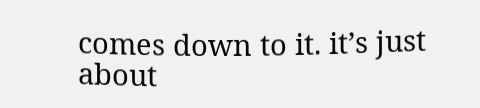comes down to it. it’s just about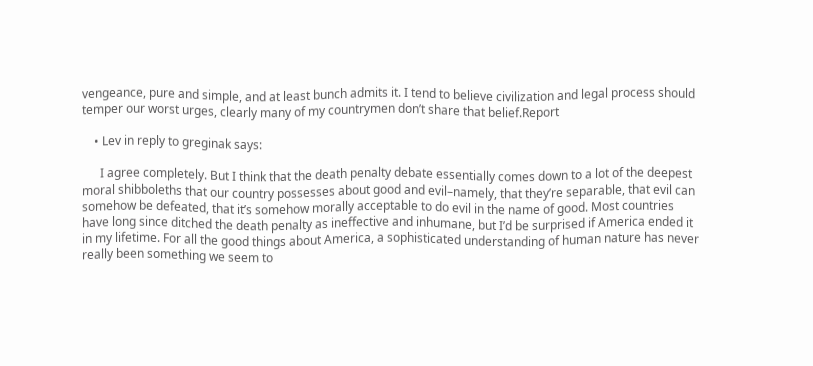vengeance, pure and simple, and at least bunch admits it. I tend to believe civilization and legal process should temper our worst urges, clearly many of my countrymen don’t share that belief.Report

    • Lev in reply to greginak says:

      I agree completely. But I think that the death penalty debate essentially comes down to a lot of the deepest moral shibboleths that our country possesses about good and evil–namely, that they’re separable, that evil can somehow be defeated, that it’s somehow morally acceptable to do evil in the name of good. Most countries have long since ditched the death penalty as ineffective and inhumane, but I’d be surprised if America ended it in my lifetime. For all the good things about America, a sophisticated understanding of human nature has never really been something we seem to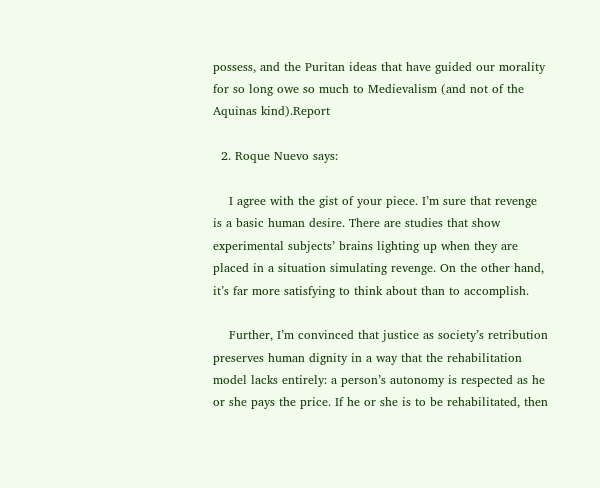possess, and the Puritan ideas that have guided our morality for so long owe so much to Medievalism (and not of the Aquinas kind).Report

  2. Roque Nuevo says:

    I agree with the gist of your piece. I’m sure that revenge is a basic human desire. There are studies that show experimental subjects’ brains lighting up when they are placed in a situation simulating revenge. On the other hand, it’s far more satisfying to think about than to accomplish.

    Further, I’m convinced that justice as society’s retribution preserves human dignity in a way that the rehabilitation model lacks entirely: a person’s autonomy is respected as he or she pays the price. If he or she is to be rehabilitated, then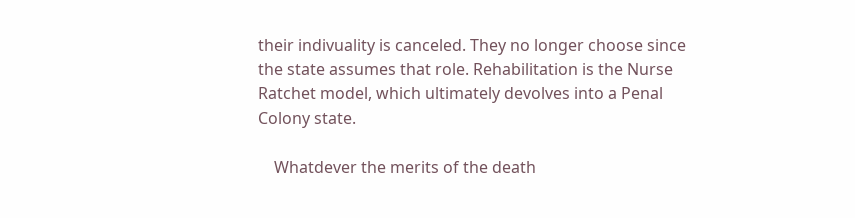their indivuality is canceled. They no longer choose since the state assumes that role. Rehabilitation is the Nurse Ratchet model, which ultimately devolves into a Penal Colony state.

    Whatdever the merits of the death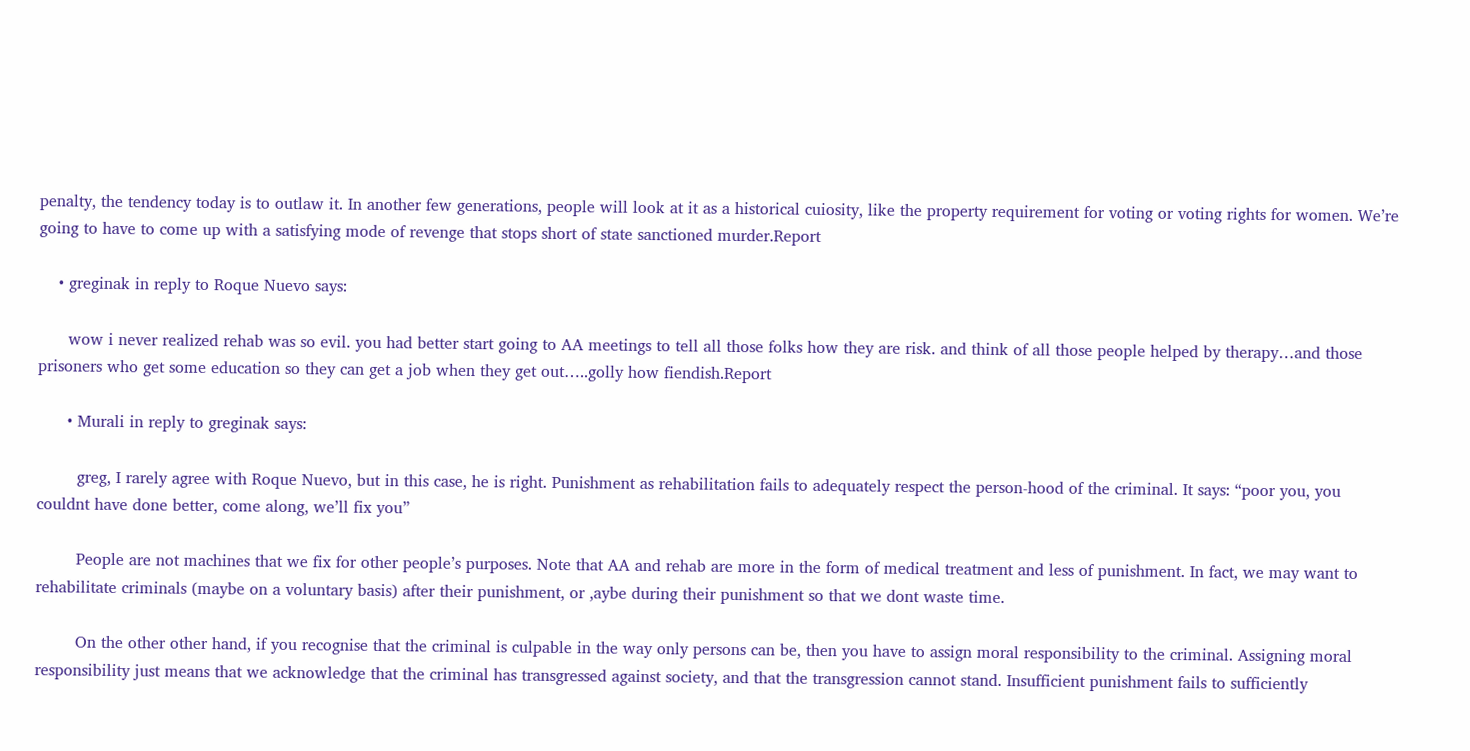penalty, the tendency today is to outlaw it. In another few generations, people will look at it as a historical cuiosity, like the property requirement for voting or voting rights for women. We’re going to have to come up with a satisfying mode of revenge that stops short of state sanctioned murder.Report

    • greginak in reply to Roque Nuevo says:

      wow i never realized rehab was so evil. you had better start going to AA meetings to tell all those folks how they are risk. and think of all those people helped by therapy…and those prisoners who get some education so they can get a job when they get out…..golly how fiendish.Report

      • Murali in reply to greginak says:

        greg, I rarely agree with Roque Nuevo, but in this case, he is right. Punishment as rehabilitation fails to adequately respect the person-hood of the criminal. It says: “poor you, you couldnt have done better, come along, we’ll fix you”

        People are not machines that we fix for other people’s purposes. Note that AA and rehab are more in the form of medical treatment and less of punishment. In fact, we may want to rehabilitate criminals (maybe on a voluntary basis) after their punishment, or ,aybe during their punishment so that we dont waste time.

        On the other other hand, if you recognise that the criminal is culpable in the way only persons can be, then you have to assign moral responsibility to the criminal. Assigning moral responsibility just means that we acknowledge that the criminal has transgressed against society, and that the transgression cannot stand. Insufficient punishment fails to sufficiently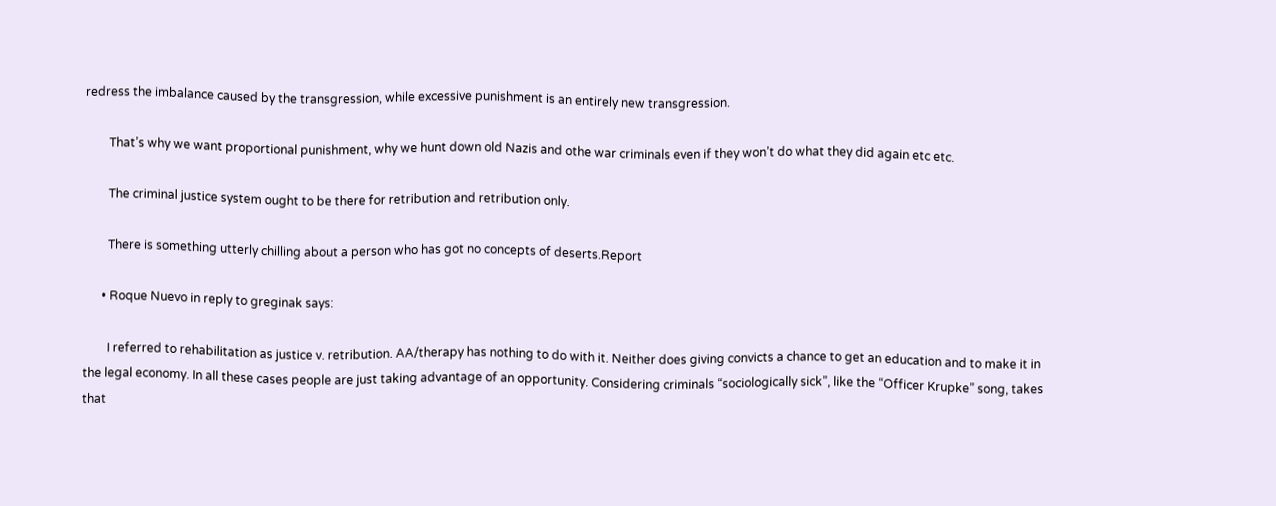redress the imbalance caused by the transgression, while excessive punishment is an entirely new transgression.

        That’s why we want proportional punishment, why we hunt down old Nazis and othe war criminals even if they won’t do what they did again etc etc.

        The criminal justice system ought to be there for retribution and retribution only.

        There is something utterly chilling about a person who has got no concepts of deserts.Report

      • Roque Nuevo in reply to greginak says:

        I referred to rehabilitation as justice v. retribution. AA/therapy has nothing to do with it. Neither does giving convicts a chance to get an education and to make it in the legal economy. In all these cases people are just taking advantage of an opportunity. Considering criminals “sociologically sick”, like the “Officer Krupke” song, takes that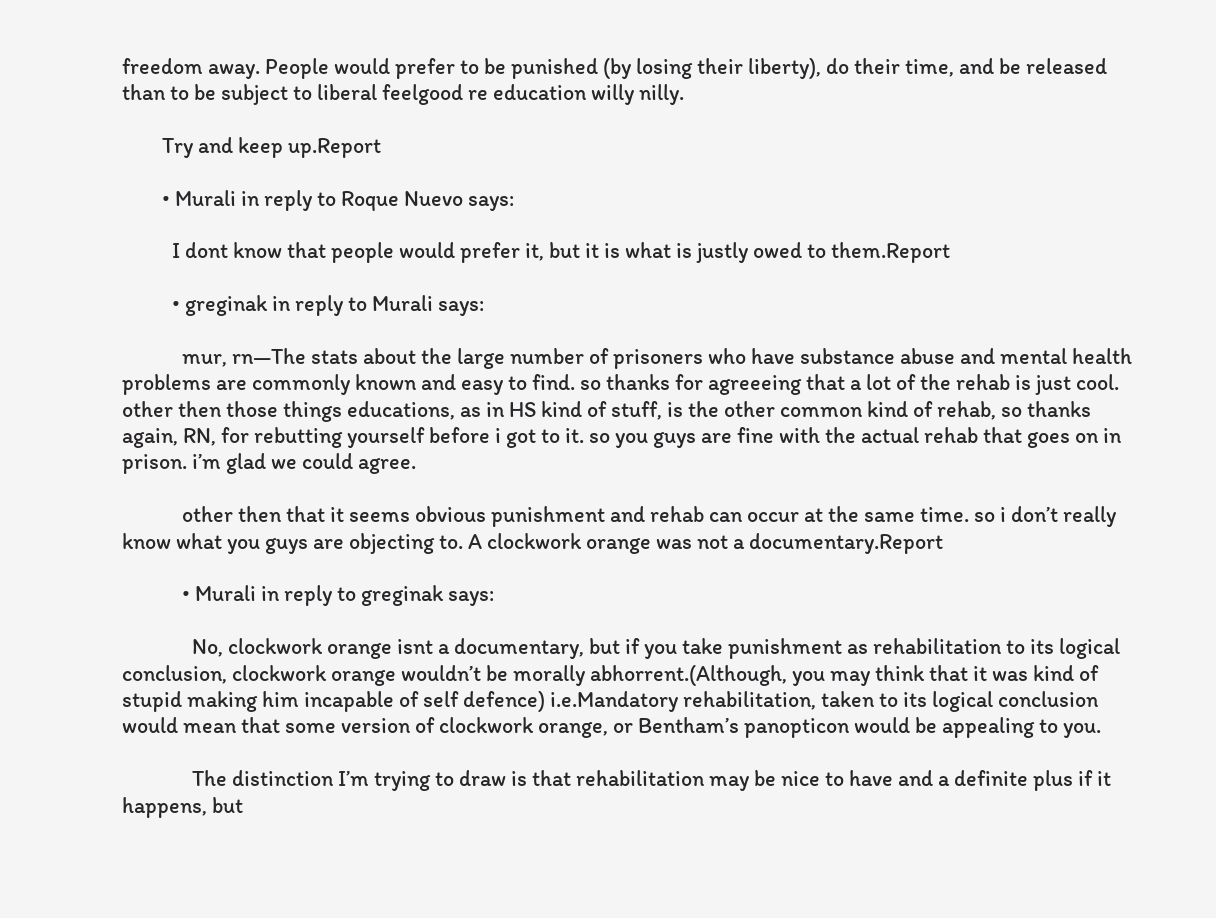freedom away. People would prefer to be punished (by losing their liberty), do their time, and be released than to be subject to liberal feelgood re education willy nilly.

        Try and keep up.Report

        • Murali in reply to Roque Nuevo says:

          I dont know that people would prefer it, but it is what is justly owed to them.Report

          • greginak in reply to Murali says:

            mur, rn—The stats about the large number of prisoners who have substance abuse and mental health problems are commonly known and easy to find. so thanks for agreeeing that a lot of the rehab is just cool. other then those things educations, as in HS kind of stuff, is the other common kind of rehab, so thanks again, RN, for rebutting yourself before i got to it. so you guys are fine with the actual rehab that goes on in prison. i’m glad we could agree.

            other then that it seems obvious punishment and rehab can occur at the same time. so i don’t really know what you guys are objecting to. A clockwork orange was not a documentary.Report

            • Murali in reply to greginak says:

              No, clockwork orange isnt a documentary, but if you take punishment as rehabilitation to its logical conclusion, clockwork orange wouldn’t be morally abhorrent.(Although, you may think that it was kind of stupid making him incapable of self defence) i.e.Mandatory rehabilitation, taken to its logical conclusion would mean that some version of clockwork orange, or Bentham’s panopticon would be appealing to you.

              The distinction I’m trying to draw is that rehabilitation may be nice to have and a definite plus if it happens, but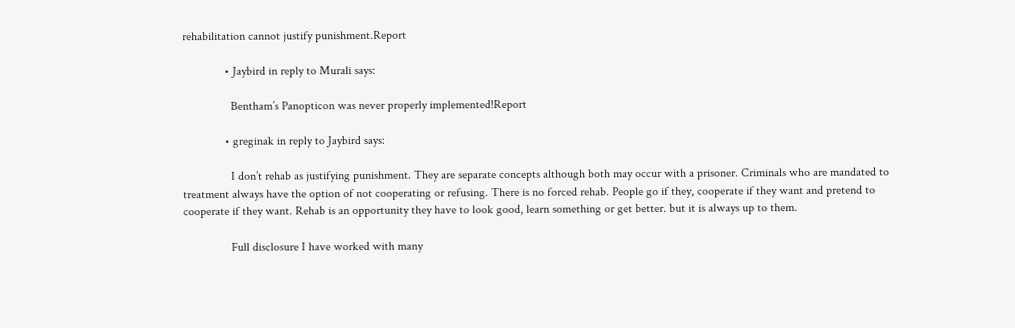rehabilitation cannot justify punishment.Report

              • Jaybird in reply to Murali says:

                Bentham’s Panopticon was never properly implemented!Report

              • greginak in reply to Jaybird says:

                I don’t rehab as justifying punishment. They are separate concepts although both may occur with a prisoner. Criminals who are mandated to treatment always have the option of not cooperating or refusing. There is no forced rehab. People go if they, cooperate if they want and pretend to cooperate if they want. Rehab is an opportunity they have to look good, learn something or get better. but it is always up to them.

                Full disclosure I have worked with many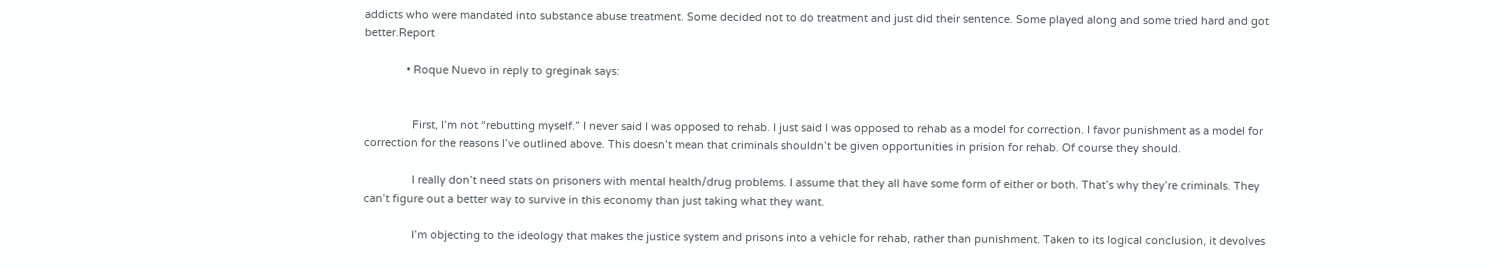addicts who were mandated into substance abuse treatment. Some decided not to do treatment and just did their sentence. Some played along and some tried hard and got better.Report

              • Roque Nuevo in reply to greginak says:


                First, I’m not “rebutting myself.” I never said I was opposed to rehab. I just said I was opposed to rehab as a model for correction. I favor punishment as a model for correction for the reasons I’ve outlined above. This doesn’t mean that criminals shouldn’t be given opportunities in prision for rehab. Of course they should.

                I really don’t need stats on prisoners with mental health/drug problems. I assume that they all have some form of either or both. That’s why they’re criminals. They can’t figure out a better way to survive in this economy than just taking what they want.

                I’m objecting to the ideology that makes the justice system and prisons into a vehicle for rehab, rather than punishment. Taken to its logical conclusion, it devolves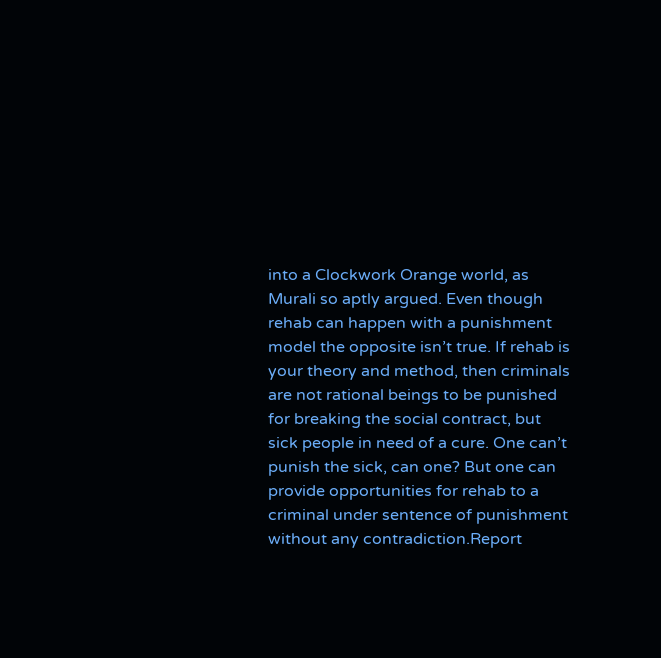into a Clockwork Orange world, as Murali so aptly argued. Even though rehab can happen with a punishment model the opposite isn’t true. If rehab is your theory and method, then criminals are not rational beings to be punished for breaking the social contract, but sick people in need of a cure. One can’t punish the sick, can one? But one can provide opportunities for rehab to a criminal under sentence of punishment without any contradiction.Report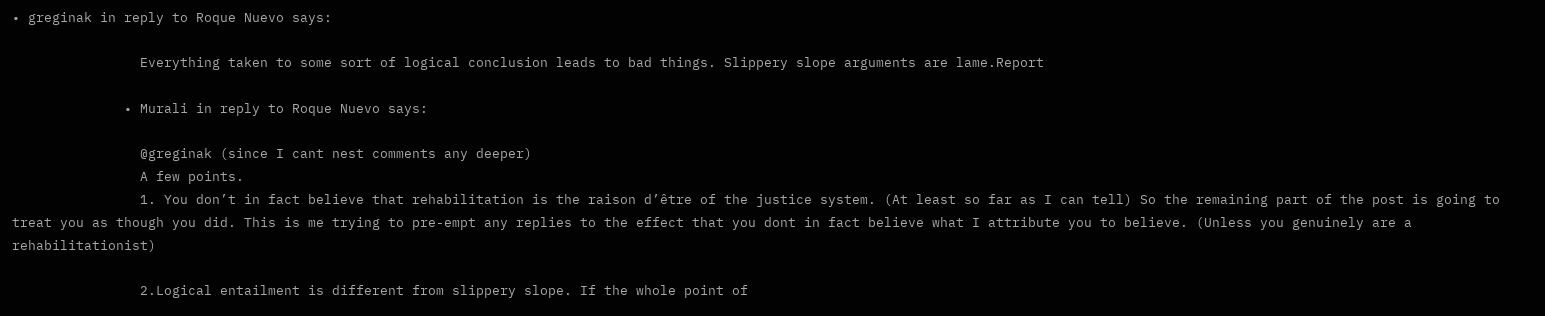• greginak in reply to Roque Nuevo says:

                Everything taken to some sort of logical conclusion leads to bad things. Slippery slope arguments are lame.Report

              • Murali in reply to Roque Nuevo says:

                @greginak (since I cant nest comments any deeper)
                A few points.
                1. You don’t in fact believe that rehabilitation is the raison d’être of the justice system. (At least so far as I can tell) So the remaining part of the post is going to treat you as though you did. This is me trying to pre-empt any replies to the effect that you dont in fact believe what I attribute you to believe. (Unless you genuinely are a rehabilitationist)

                2.Logical entailment is different from slippery slope. If the whole point of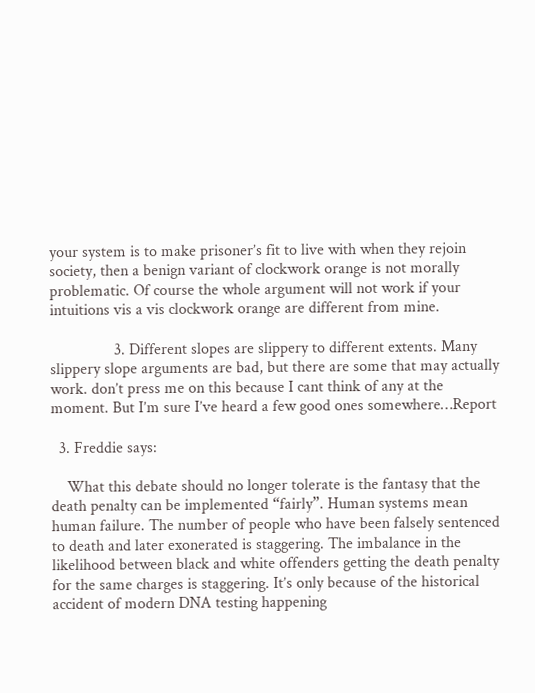your system is to make prisoner’s fit to live with when they rejoin society, then a benign variant of clockwork orange is not morally problematic. Of course the whole argument will not work if your intuitions vis a vis clockwork orange are different from mine.

                3. Different slopes are slippery to different extents. Many slippery slope arguments are bad, but there are some that may actually work. don’t press me on this because I cant think of any at the moment. But I’m sure I’ve heard a few good ones somewhere…Report

  3. Freddie says:

    What this debate should no longer tolerate is the fantasy that the death penalty can be implemented “fairly”. Human systems mean human failure. The number of people who have been falsely sentenced to death and later exonerated is staggering. The imbalance in the likelihood between black and white offenders getting the death penalty for the same charges is staggering. It’s only because of the historical accident of modern DNA testing happening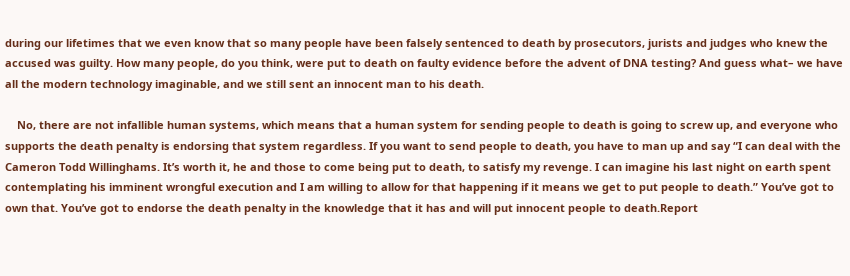during our lifetimes that we even know that so many people have been falsely sentenced to death by prosecutors, jurists and judges who knew the accused was guilty. How many people, do you think, were put to death on faulty evidence before the advent of DNA testing? And guess what– we have all the modern technology imaginable, and we still sent an innocent man to his death.

    No, there are not infallible human systems, which means that a human system for sending people to death is going to screw up, and everyone who supports the death penalty is endorsing that system regardless. If you want to send people to death, you have to man up and say “I can deal with the Cameron Todd Willinghams. It’s worth it, he and those to come being put to death, to satisfy my revenge. I can imagine his last night on earth spent contemplating his imminent wrongful execution and I am willing to allow for that happening if it means we get to put people to death.” You’ve got to own that. You’ve got to endorse the death penalty in the knowledge that it has and will put innocent people to death.Report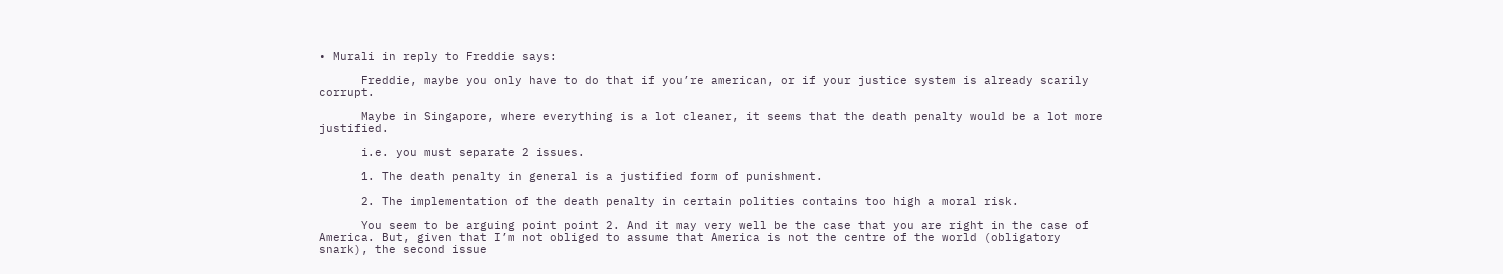• Murali in reply to Freddie says:

      Freddie, maybe you only have to do that if you’re american, or if your justice system is already scarily corrupt.

      Maybe in Singapore, where everything is a lot cleaner, it seems that the death penalty would be a lot more justified.

      i.e. you must separate 2 issues.

      1. The death penalty in general is a justified form of punishment.

      2. The implementation of the death penalty in certain polities contains too high a moral risk.

      You seem to be arguing point point 2. And it may very well be the case that you are right in the case of America. But, given that I’m not obliged to assume that America is not the centre of the world (obligatory snark), the second issue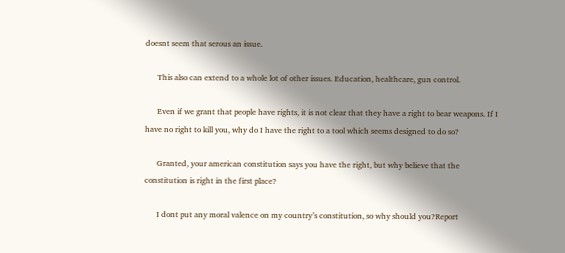doesnt seem that serous an issue.

      This also can extend to a whole lot of other issues. Education, healthcare, gun control.

      Even if we grant that people have rights, it is not clear that they have a right to bear weapons. If I have no right to kill you, why do I have the right to a tool which seems designed to do so?

      Granted, your american constitution says you have the right, but why believe that the constitution is right in the first place?

      I dont put any moral valence on my country’s constitution, so why should you?Report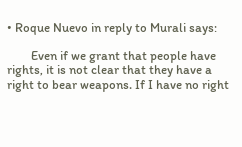• Roque Nuevo in reply to Murali says:

        Even if we grant that people have rights, it is not clear that they have a right to bear weapons. If I have no right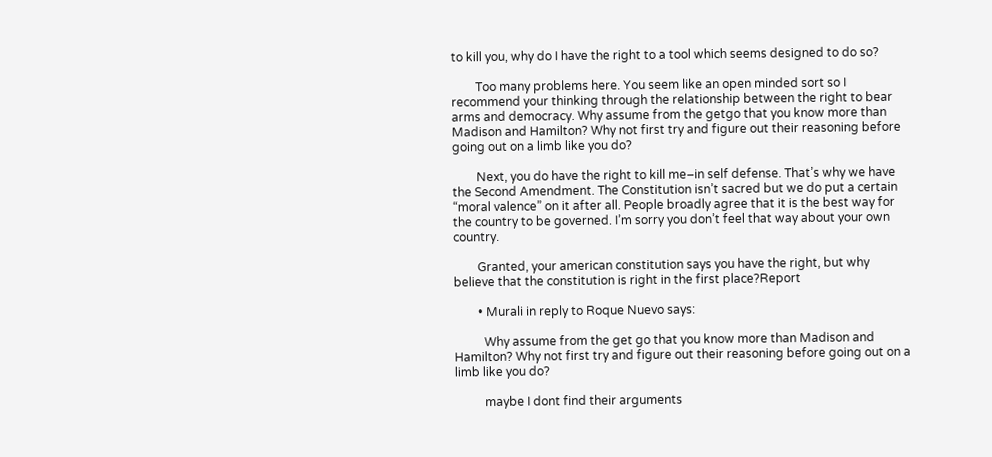to kill you, why do I have the right to a tool which seems designed to do so?

        Too many problems here. You seem like an open minded sort so I recommend your thinking through the relationship between the right to bear arms and democracy. Why assume from the getgo that you know more than Madison and Hamilton? Why not first try and figure out their reasoning before going out on a limb like you do?

        Next, you do have the right to kill me–in self defense. That’s why we have the Second Amendment. The Constitution isn’t sacred but we do put a certain “moral valence” on it after all. People broadly agree that it is the best way for the country to be governed. I’m sorry you don’t feel that way about your own country.

        Granted, your american constitution says you have the right, but why believe that the constitution is right in the first place?Report

        • Murali in reply to Roque Nuevo says:

          Why assume from the get go that you know more than Madison and Hamilton? Why not first try and figure out their reasoning before going out on a limb like you do?

          maybe I dont find their arguments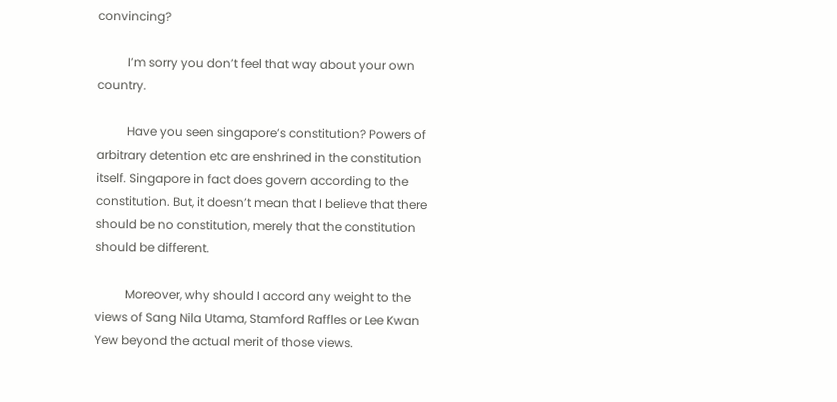convincing?

          I’m sorry you don’t feel that way about your own country.

          Have you seen singapore’s constitution? Powers of arbitrary detention etc are enshrined in the constitution itself. Singapore in fact does govern according to the constitution. But, it doesn’t mean that I believe that there should be no constitution, merely that the constitution should be different.

          Moreover, why should I accord any weight to the views of Sang Nila Utama, Stamford Raffles or Lee Kwan Yew beyond the actual merit of those views.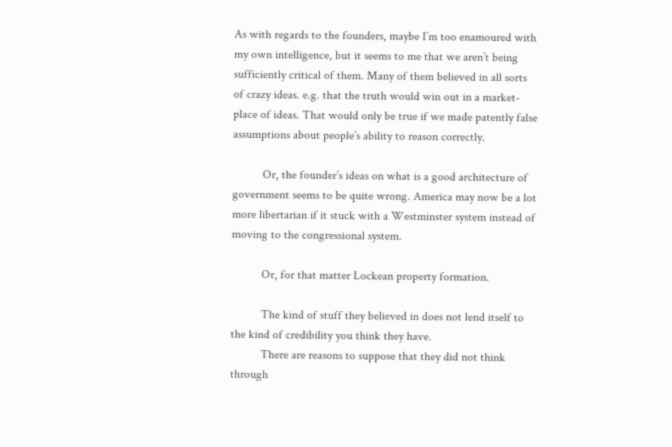As with regards to the founders, maybe I’m too enamoured with my own intelligence, but it seems to me that we aren’t being sufficiently critical of them. Many of them believed in all sorts of crazy ideas. e.g. that the truth would win out in a market-place of ideas. That would only be true if we made patently false assumptions about people’s ability to reason correctly.

          Or, the founder’s ideas on what is a good architecture of government seems to be quite wrong. America may now be a lot more libertarian if it stuck with a Westminster system instead of moving to the congressional system.

          Or, for that matter Lockean property formation.

          The kind of stuff they believed in does not lend itself to the kind of credibility you think they have.
          There are reasons to suppose that they did not think through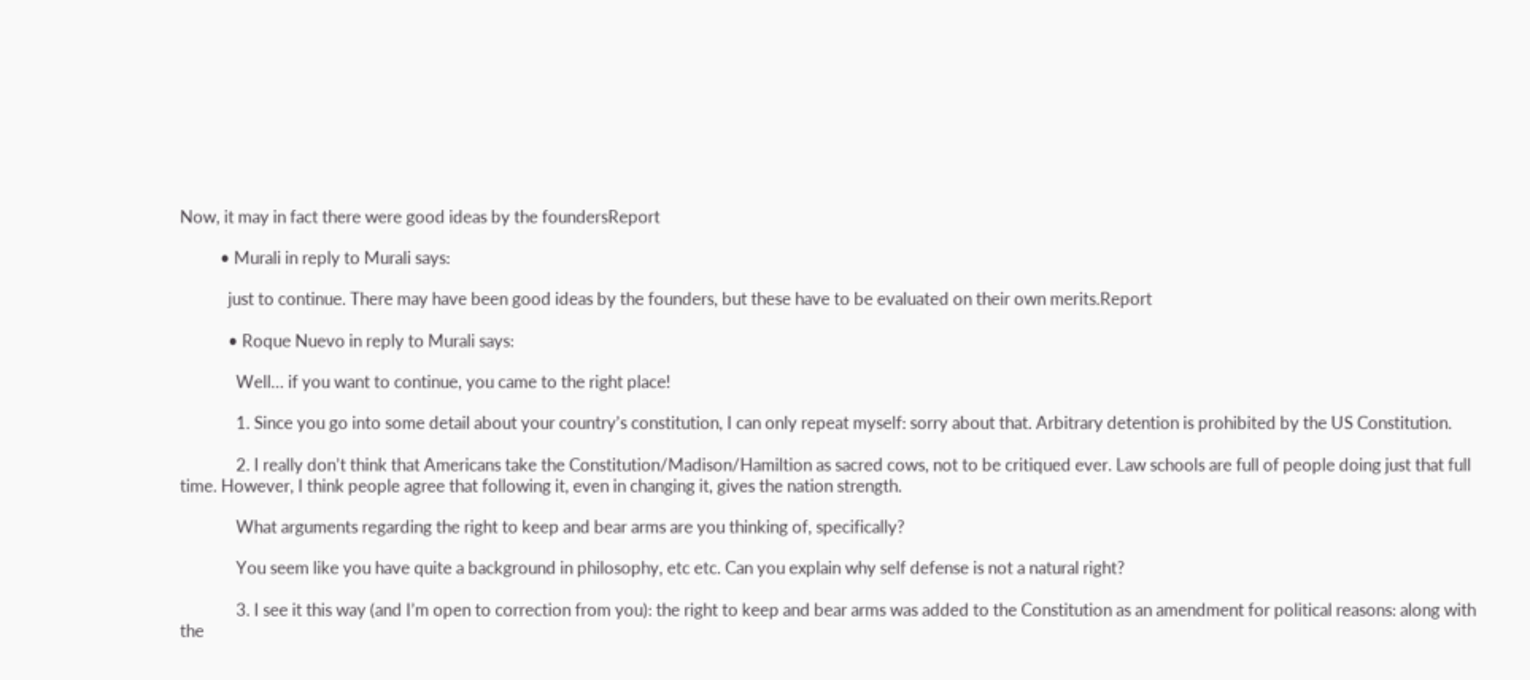Now, it may in fact there were good ideas by the foundersReport

          • Murali in reply to Murali says:

            just to continue. There may have been good ideas by the founders, but these have to be evaluated on their own merits.Report

            • Roque Nuevo in reply to Murali says:

              Well… if you want to continue, you came to the right place!

              1. Since you go into some detail about your country’s constitution, I can only repeat myself: sorry about that. Arbitrary detention is prohibited by the US Constitution.

              2. I really don’t think that Americans take the Constitution/Madison/Hamiltion as sacred cows, not to be critiqued ever. Law schools are full of people doing just that full time. However, I think people agree that following it, even in changing it, gives the nation strength.

              What arguments regarding the right to keep and bear arms are you thinking of, specifically?

              You seem like you have quite a background in philosophy, etc etc. Can you explain why self defense is not a natural right?

              3. I see it this way (and I’m open to correction from you): the right to keep and bear arms was added to the Constitution as an amendment for political reasons: along with the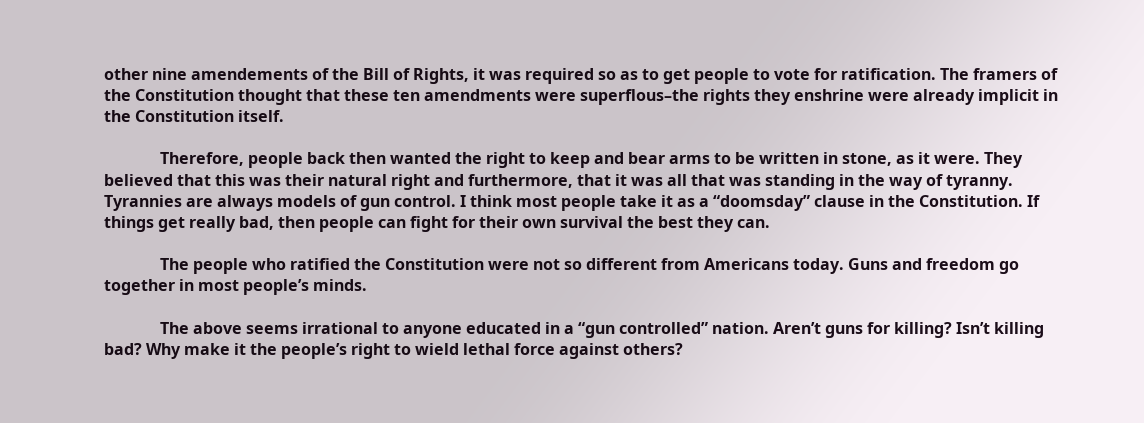other nine amendements of the Bill of Rights, it was required so as to get people to vote for ratification. The framers of the Constitution thought that these ten amendments were superflous–the rights they enshrine were already implicit in the Constitution itself.

              Therefore, people back then wanted the right to keep and bear arms to be written in stone, as it were. They believed that this was their natural right and furthermore, that it was all that was standing in the way of tyranny. Tyrannies are always models of gun control. I think most people take it as a “doomsday” clause in the Constitution. If things get really bad, then people can fight for their own survival the best they can.

              The people who ratified the Constitution were not so different from Americans today. Guns and freedom go together in most people’s minds.

              The above seems irrational to anyone educated in a “gun controlled” nation. Aren’t guns for killing? Isn’t killing bad? Why make it the people’s right to wield lethal force against others?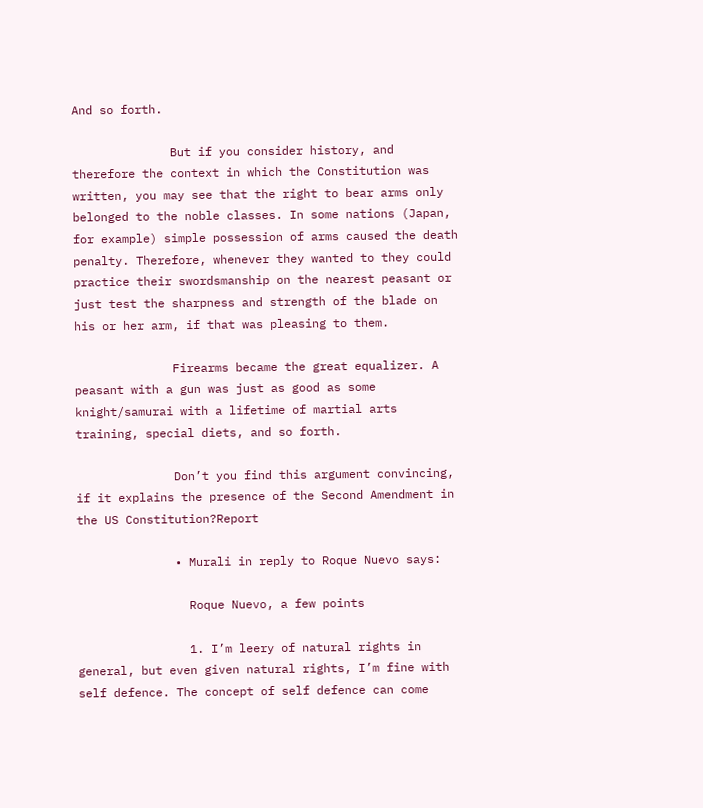And so forth.

              But if you consider history, and therefore the context in which the Constitution was written, you may see that the right to bear arms only belonged to the noble classes. In some nations (Japan, for example) simple possession of arms caused the death penalty. Therefore, whenever they wanted to they could practice their swordsmanship on the nearest peasant or just test the sharpness and strength of the blade on his or her arm, if that was pleasing to them.

              Firearms became the great equalizer. A peasant with a gun was just as good as some knight/samurai with a lifetime of martial arts training, special diets, and so forth.

              Don’t you find this argument convincing, if it explains the presence of the Second Amendment in the US Constitution?Report

              • Murali in reply to Roque Nuevo says:

                Roque Nuevo, a few points

                1. I’m leery of natural rights in general, but even given natural rights, I’m fine with self defence. The concept of self defence can come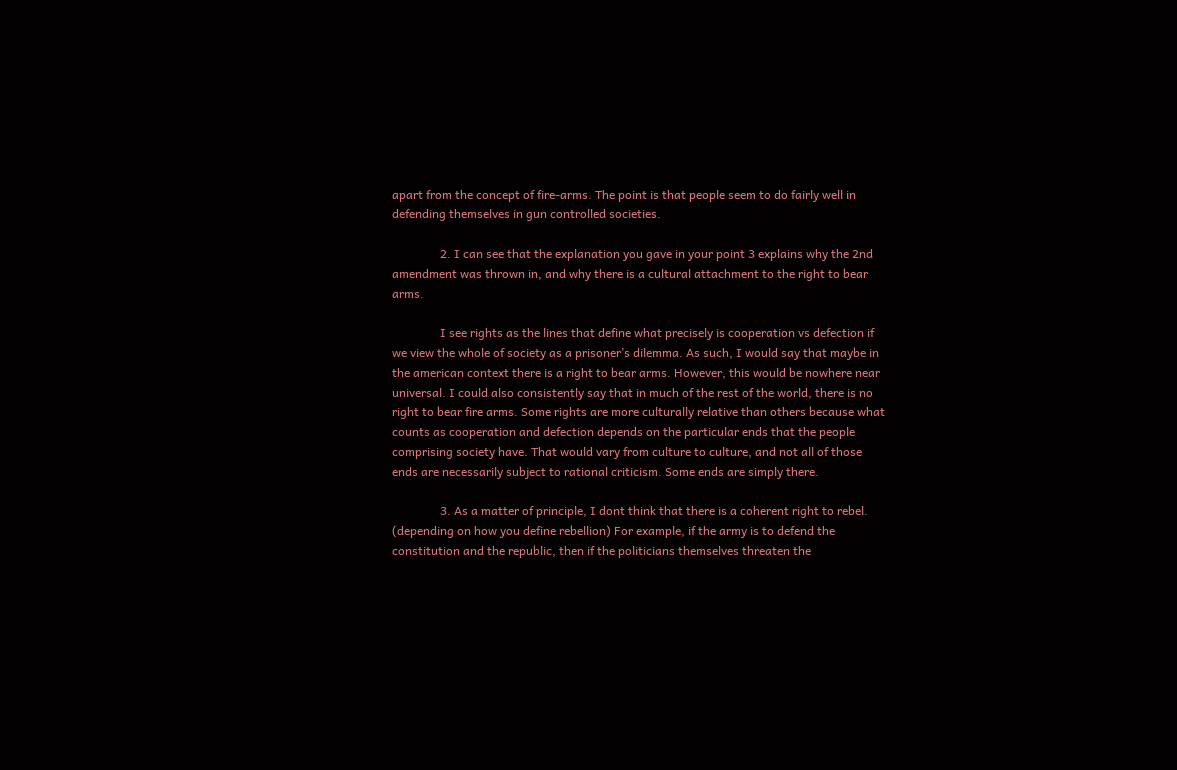apart from the concept of fire-arms. The point is that people seem to do fairly well in defending themselves in gun controlled societies.

                2. I can see that the explanation you gave in your point 3 explains why the 2nd amendment was thrown in, and why there is a cultural attachment to the right to bear arms.

                I see rights as the lines that define what precisely is cooperation vs defection if we view the whole of society as a prisoner’s dilemma. As such, I would say that maybe in the american context there is a right to bear arms. However, this would be nowhere near universal. I could also consistently say that in much of the rest of the world, there is no right to bear fire arms. Some rights are more culturally relative than others because what counts as cooperation and defection depends on the particular ends that the people comprising society have. That would vary from culture to culture, and not all of those ends are necessarily subject to rational criticism. Some ends are simply there.

                3. As a matter of principle, I dont think that there is a coherent right to rebel. (depending on how you define rebellion) For example, if the army is to defend the constitution and the republic, then if the politicians themselves threaten the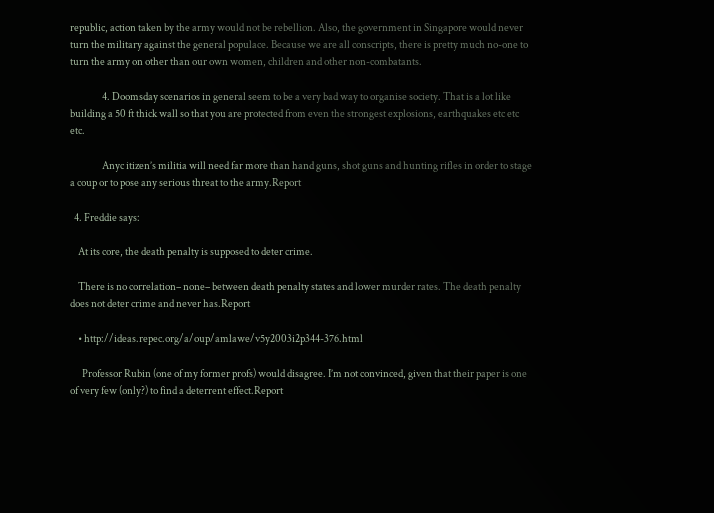republic, action taken by the army would not be rebellion. Also, the government in Singapore would never turn the military against the general populace. Because we are all conscripts, there is pretty much no-one to turn the army on other than our own women, children and other non-combatants.

                4. Doomsday scenarios in general seem to be a very bad way to organise society. That is a lot like building a 50 ft thick wall so that you are protected from even the strongest explosions, earthquakes etc etc etc.

                Anyc itizen’s militia will need far more than hand guns, shot guns and hunting rifles in order to stage a coup or to pose any serious threat to the army.Report

  4. Freddie says:

    At its core, the death penalty is supposed to deter crime.

    There is no correlation– none– between death penalty states and lower murder rates. The death penalty does not deter crime and never has.Report

    • http://ideas.repec.org/a/oup/amlawe/v5y2003i2p344-376.html

      Professor Rubin (one of my former profs) would disagree. I’m not convinced, given that their paper is one of very few (only?) to find a deterrent effect.Report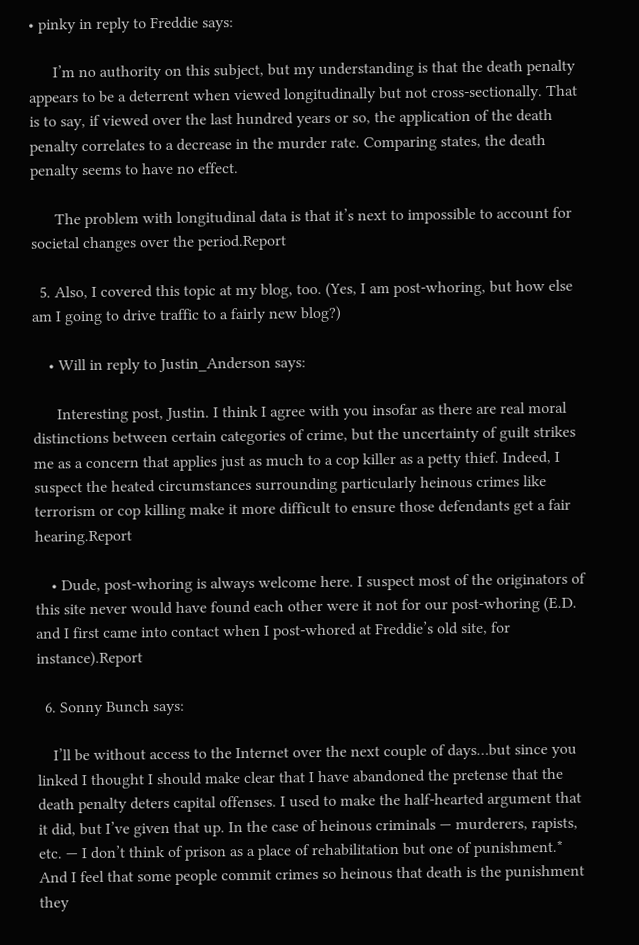• pinky in reply to Freddie says:

      I’m no authority on this subject, but my understanding is that the death penalty appears to be a deterrent when viewed longitudinally but not cross-sectionally. That is to say, if viewed over the last hundred years or so, the application of the death penalty correlates to a decrease in the murder rate. Comparing states, the death penalty seems to have no effect.

      The problem with longitudinal data is that it’s next to impossible to account for societal changes over the period.Report

  5. Also, I covered this topic at my blog, too. (Yes, I am post-whoring, but how else am I going to drive traffic to a fairly new blog?)

    • Will in reply to Justin_Anderson says:

      Interesting post, Justin. I think I agree with you insofar as there are real moral distinctions between certain categories of crime, but the uncertainty of guilt strikes me as a concern that applies just as much to a cop killer as a petty thief. Indeed, I suspect the heated circumstances surrounding particularly heinous crimes like terrorism or cop killing make it more difficult to ensure those defendants get a fair hearing.Report

    • Dude, post-whoring is always welcome here. I suspect most of the originators of this site never would have found each other were it not for our post-whoring (E.D. and I first came into contact when I post-whored at Freddie’s old site, for instance).Report

  6. Sonny Bunch says:

    I’ll be without access to the Internet over the next couple of days…but since you linked I thought I should make clear that I have abandoned the pretense that the death penalty deters capital offenses. I used to make the half-hearted argument that it did, but I’ve given that up. In the case of heinous criminals — murderers, rapists, etc. — I don’t think of prison as a place of rehabilitation but one of punishment.* And I feel that some people commit crimes so heinous that death is the punishment they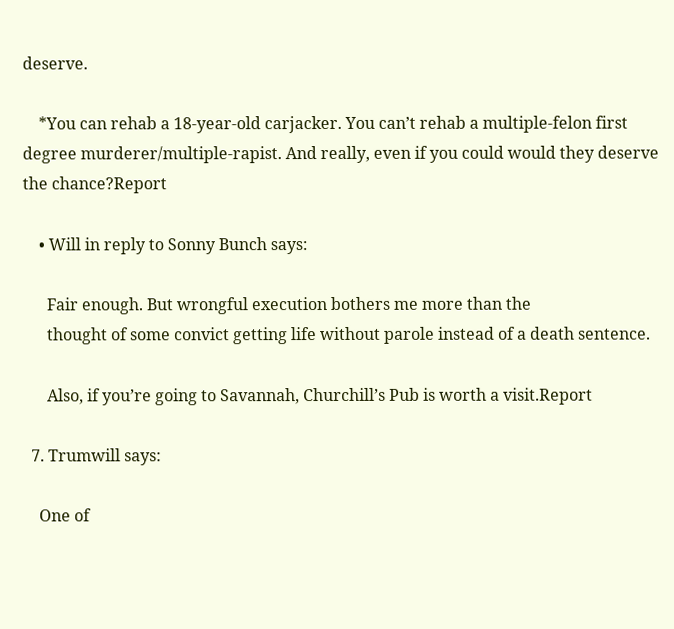deserve.

    *You can rehab a 18-year-old carjacker. You can’t rehab a multiple-felon first degree murderer/multiple-rapist. And really, even if you could would they deserve the chance?Report

    • Will in reply to Sonny Bunch says:

      Fair enough. But wrongful execution bothers me more than the
      thought of some convict getting life without parole instead of a death sentence.

      Also, if you’re going to Savannah, Churchill’s Pub is worth a visit.Report

  7. Trumwill says:

    One of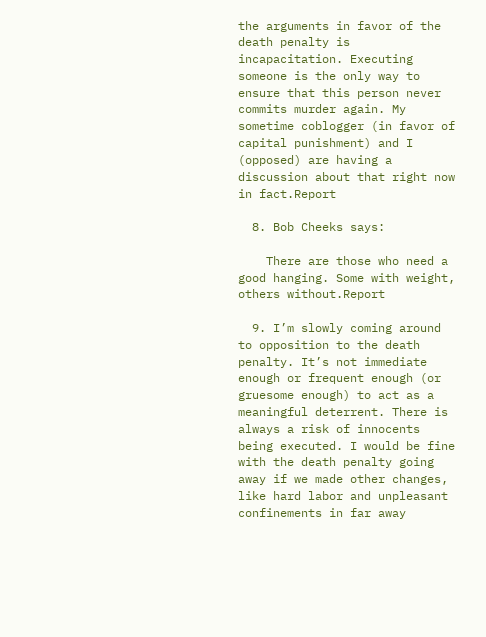the arguments in favor of the death penalty is incapacitation. Executing someone is the only way to ensure that this person never commits murder again. My sometime coblogger (in favor of capital punishment) and I (opposed) are having a discussion about that right now in fact.Report

  8. Bob Cheeks says:

    There are those who need a good hanging. Some with weight, others without.Report

  9. I’m slowly coming around to opposition to the death penalty. It’s not immediate enough or frequent enough (or gruesome enough) to act as a meaningful deterrent. There is always a risk of innocents being executed. I would be fine with the death penalty going away if we made other changes, like hard labor and unpleasant confinements in far away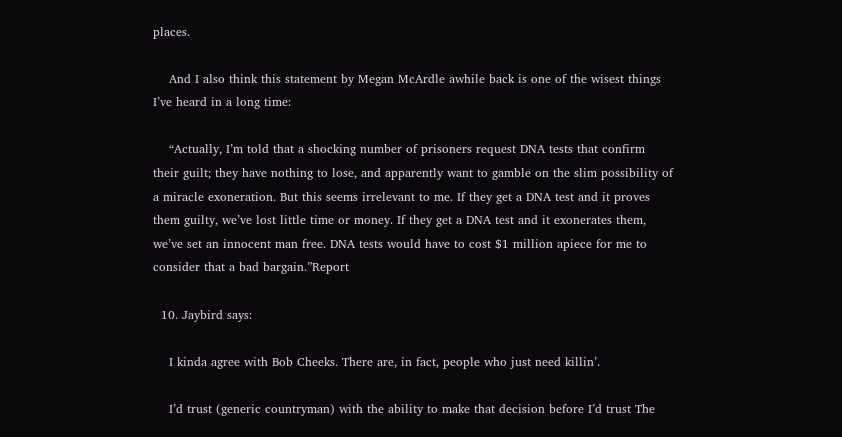places.

    And I also think this statement by Megan McArdle awhile back is one of the wisest things I’ve heard in a long time:

    “Actually, I’m told that a shocking number of prisoners request DNA tests that confirm their guilt; they have nothing to lose, and apparently want to gamble on the slim possibility of a miracle exoneration. But this seems irrelevant to me. If they get a DNA test and it proves them guilty, we’ve lost little time or money. If they get a DNA test and it exonerates them, we’ve set an innocent man free. DNA tests would have to cost $1 million apiece for me to consider that a bad bargain.”Report

  10. Jaybird says:

    I kinda agree with Bob Cheeks. There are, in fact, people who just need killin’.

    I’d trust (generic countryman) with the ability to make that decision before I’d trust The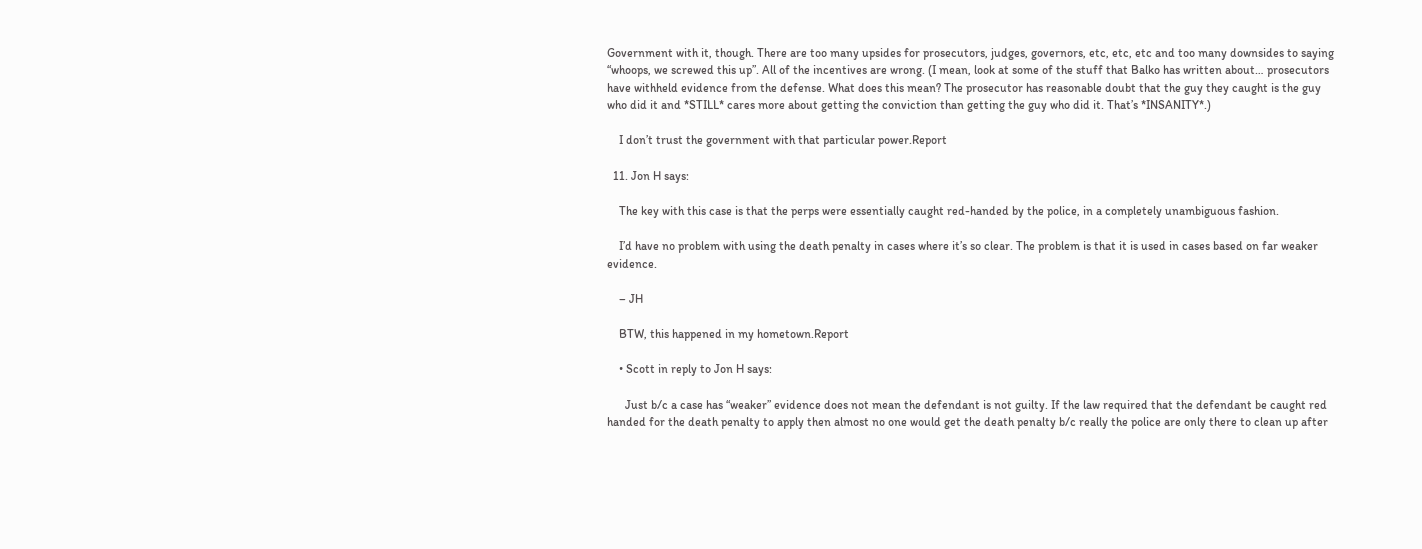Government with it, though. There are too many upsides for prosecutors, judges, governors, etc, etc, etc and too many downsides to saying “whoops, we screwed this up”. All of the incentives are wrong. (I mean, look at some of the stuff that Balko has written about… prosecutors have withheld evidence from the defense. What does this mean? The prosecutor has reasonable doubt that the guy they caught is the guy who did it and *STILL* cares more about getting the conviction than getting the guy who did it. That’s *INSANITY*.)

    I don’t trust the government with that particular power.Report

  11. Jon H says:

    The key with this case is that the perps were essentially caught red-handed by the police, in a completely unambiguous fashion.

    I’d have no problem with using the death penalty in cases where it’s so clear. The problem is that it is used in cases based on far weaker evidence.

    – JH

    BTW, this happened in my hometown.Report

    • Scott in reply to Jon H says:

      Just b/c a case has “weaker” evidence does not mean the defendant is not guilty. If the law required that the defendant be caught red handed for the death penalty to apply then almost no one would get the death penalty b/c really the police are only there to clean up after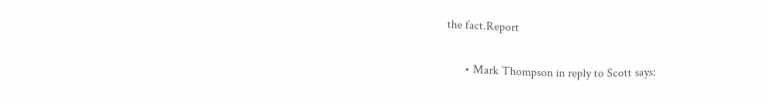the fact.Report

      • Mark Thompson in reply to Scott says: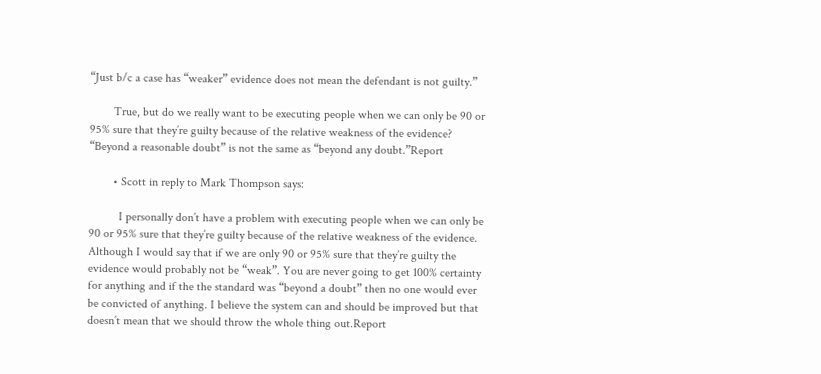“Just b/c a case has “weaker” evidence does not mean the defendant is not guilty.”

        True, but do we really want to be executing people when we can only be 90 or 95% sure that they’re guilty because of the relative weakness of the evidence? “Beyond a reasonable doubt” is not the same as “beyond any doubt.”Report

        • Scott in reply to Mark Thompson says:

          I personally don’t have a problem with executing people when we can only be 90 or 95% sure that they’re guilty because of the relative weakness of the evidence. Although I would say that if we are only 90 or 95% sure that they’re guilty the evidence would probably not be “weak”. You are never going to get 100% certainty for anything and if the the standard was “beyond a doubt” then no one would ever be convicted of anything. I believe the system can and should be improved but that doesn’t mean that we should throw the whole thing out.Report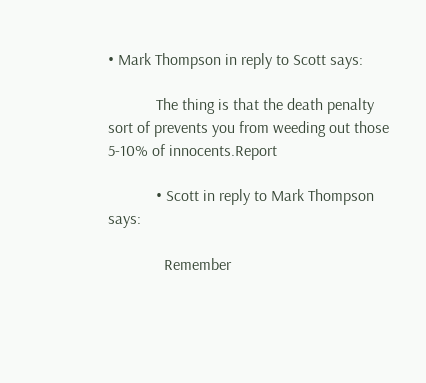• Mark Thompson in reply to Scott says:

            The thing is that the death penalty sort of prevents you from weeding out those 5-10% of innocents.Report

            • Scott in reply to Mark Thompson says:

              Remember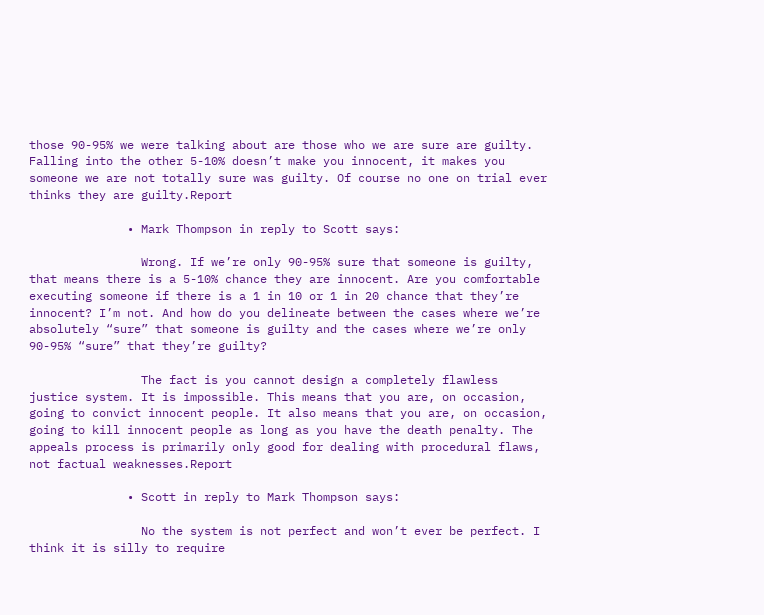those 90-95% we were talking about are those who we are sure are guilty. Falling into the other 5-10% doesn’t make you innocent, it makes you someone we are not totally sure was guilty. Of course no one on trial ever thinks they are guilty.Report

              • Mark Thompson in reply to Scott says:

                Wrong. If we’re only 90-95% sure that someone is guilty, that means there is a 5-10% chance they are innocent. Are you comfortable executing someone if there is a 1 in 10 or 1 in 20 chance that they’re innocent? I’m not. And how do you delineate between the cases where we’re absolutely “sure” that someone is guilty and the cases where we’re only 90-95% “sure” that they’re guilty?

                The fact is you cannot design a completely flawless justice system. It is impossible. This means that you are, on occasion, going to convict innocent people. It also means that you are, on occasion, going to kill innocent people as long as you have the death penalty. The appeals process is primarily only good for dealing with procedural flaws, not factual weaknesses.Report

              • Scott in reply to Mark Thompson says:

                No the system is not perfect and won’t ever be perfect. I think it is silly to require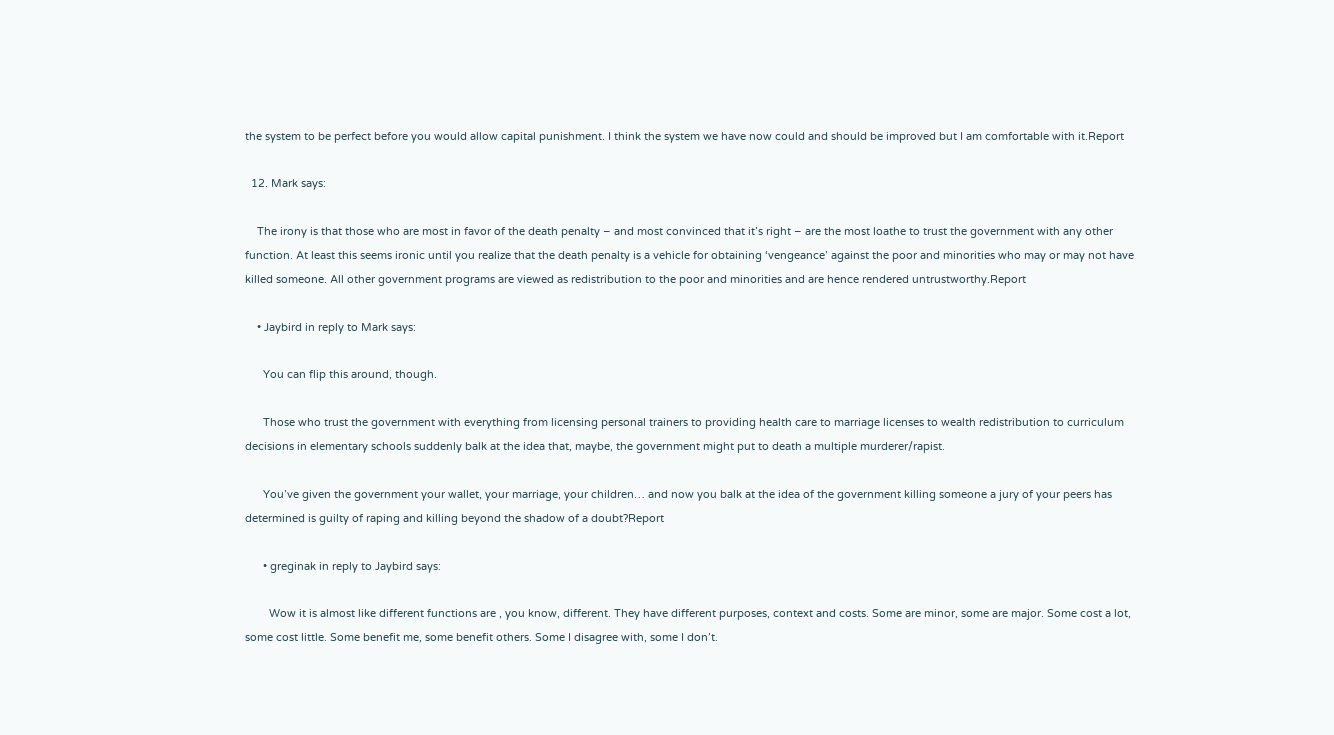the system to be perfect before you would allow capital punishment. I think the system we have now could and should be improved but I am comfortable with it.Report

  12. Mark says:

    The irony is that those who are most in favor of the death penalty – and most convinced that it’s right – are the most loathe to trust the government with any other function. At least this seems ironic until you realize that the death penalty is a vehicle for obtaining ‘vengeance’ against the poor and minorities who may or may not have killed someone. All other government programs are viewed as redistribution to the poor and minorities and are hence rendered untrustworthy.Report

    • Jaybird in reply to Mark says:

      You can flip this around, though.

      Those who trust the government with everything from licensing personal trainers to providing health care to marriage licenses to wealth redistribution to curriculum decisions in elementary schools suddenly balk at the idea that, maybe, the government might put to death a multiple murderer/rapist.

      You’ve given the government your wallet, your marriage, your children… and now you balk at the idea of the government killing someone a jury of your peers has determined is guilty of raping and killing beyond the shadow of a doubt?Report

      • greginak in reply to Jaybird says:

        Wow it is almost like different functions are , you know, different. They have different purposes, context and costs. Some are minor, some are major. Some cost a lot, some cost little. Some benefit me, some benefit others. Some I disagree with, some I don’t.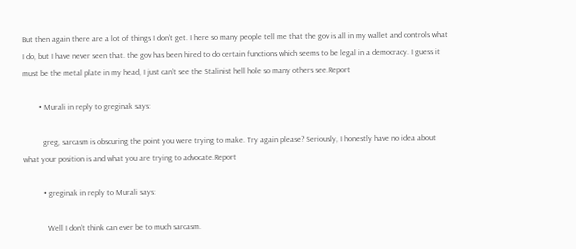But then again there are a lot of things I don’t get. I here so many people tell me that the gov is all in my wallet and controls what I do, but I have never seen that. the gov has been hired to do certain functions which seems to be legal in a democracy. I guess it must be the metal plate in my head, I just can’t see the Stalinist hell hole so many others see.Report

        • Murali in reply to greginak says:

          greg, sarcasm is obscuring the point you were trying to make. Try again please? Seriously, I honestly have no idea about what your position is and what you are trying to advocate.Report

          • greginak in reply to Murali says:

            Well I don’t think can ever be to much sarcasm.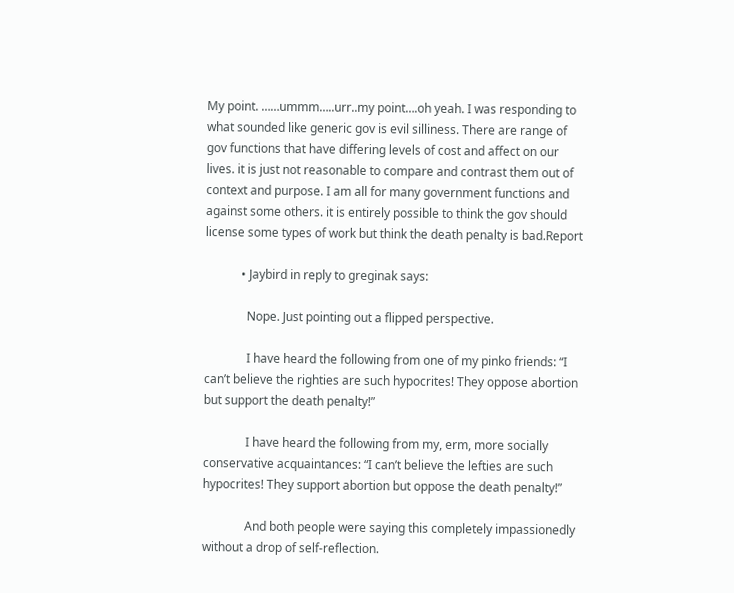My point. ……ummm…..urr..my point….oh yeah. I was responding to what sounded like generic gov is evil silliness. There are range of gov functions that have differing levels of cost and affect on our lives. it is just not reasonable to compare and contrast them out of context and purpose. I am all for many government functions and against some others. it is entirely possible to think the gov should license some types of work but think the death penalty is bad.Report

            • Jaybird in reply to greginak says:

              Nope. Just pointing out a flipped perspective.

              I have heard the following from one of my pinko friends: “I can’t believe the righties are such hypocrites! They oppose abortion but support the death penalty!”

              I have heard the following from my, erm, more socially conservative acquaintances: “I can’t believe the lefties are such hypocrites! They support abortion but oppose the death penalty!”

              And both people were saying this completely impassionedly without a drop of self-reflection.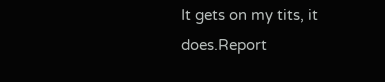It gets on my tits, it does.Report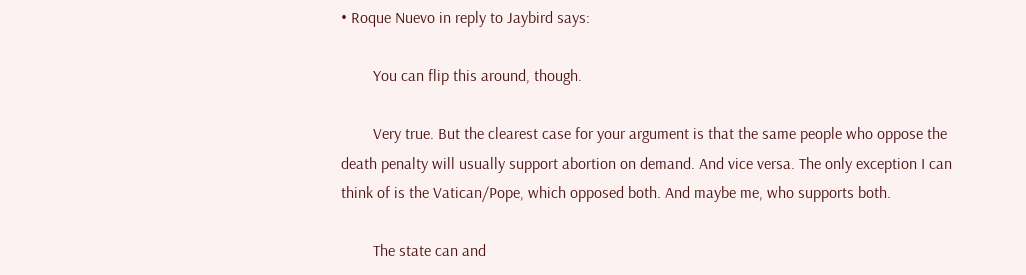• Roque Nuevo in reply to Jaybird says:

        You can flip this around, though.

        Very true. But the clearest case for your argument is that the same people who oppose the death penalty will usually support abortion on demand. And vice versa. The only exception I can think of is the Vatican/Pope, which opposed both. And maybe me, who supports both.

        The state can and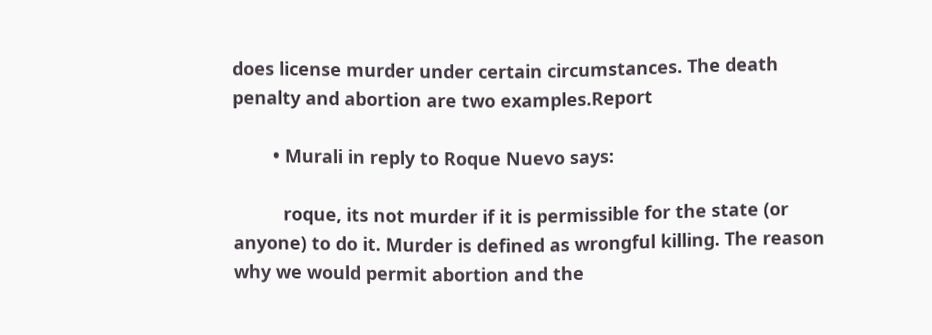does license murder under certain circumstances. The death penalty and abortion are two examples.Report

        • Murali in reply to Roque Nuevo says:

          roque, its not murder if it is permissible for the state (or anyone) to do it. Murder is defined as wrongful killing. The reason why we would permit abortion and the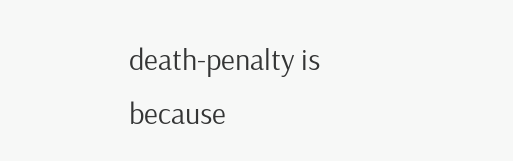death-penalty is because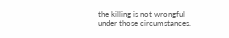the killing is not wrongful under those circumstances.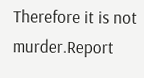Therefore it is not murder.Report